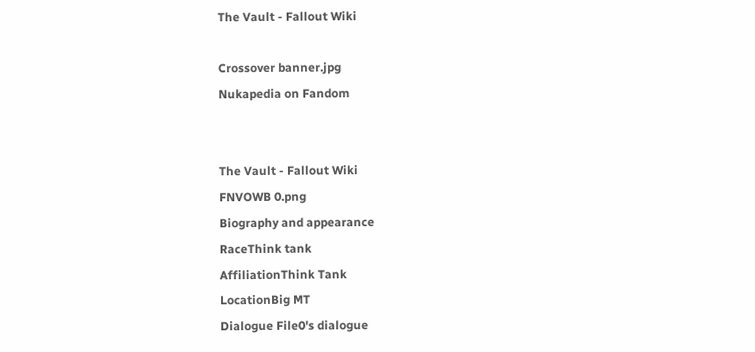The Vault - Fallout Wiki

Crossover banner.jpg
Nukapedia on Fandom


The Vault - Fallout Wiki
FNVOWB 0.png
Biography and appearance
RaceThink tank
AffiliationThink Tank
LocationBig MT
Dialogue File0's dialogue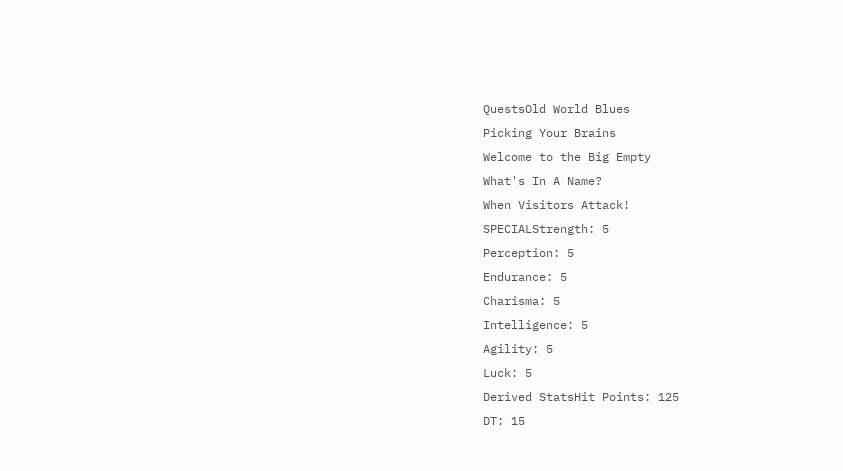QuestsOld World Blues
Picking Your Brains
Welcome to the Big Empty
What's In A Name?
When Visitors Attack!
SPECIALStrength: 5
Perception: 5
Endurance: 5
Charisma: 5
Intelligence: 5
Agility: 5
Luck: 5
Derived StatsHit Points: 125
DT: 15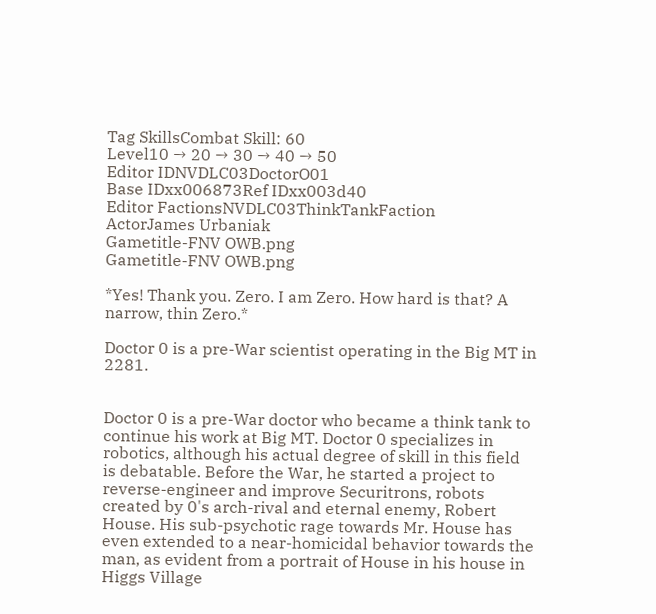Tag SkillsCombat Skill: 60
Level10 → 20 → 30 → 40 → 50
Editor IDNVDLC03DoctorO01
Base IDxx006873Ref IDxx003d40
Editor FactionsNVDLC03ThinkTankFaction
ActorJames Urbaniak
Gametitle-FNV OWB.png
Gametitle-FNV OWB.png

*Yes! Thank you. Zero. I am Zero. How hard is that? A narrow, thin Zero.*

Doctor 0 is a pre-War scientist operating in the Big MT in 2281.


Doctor 0 is a pre-War doctor who became a think tank to continue his work at Big MT. Doctor 0 specializes in robotics, although his actual degree of skill in this field is debatable. Before the War, he started a project to reverse-engineer and improve Securitrons, robots created by 0's arch-rival and eternal enemy, Robert House. His sub-psychotic rage towards Mr. House has even extended to a near-homicidal behavior towards the man, as evident from a portrait of House in his house in Higgs Village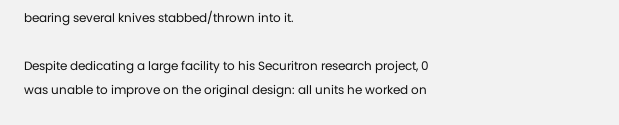bearing several knives stabbed/thrown into it.

Despite dedicating a large facility to his Securitron research project, 0 was unable to improve on the original design: all units he worked on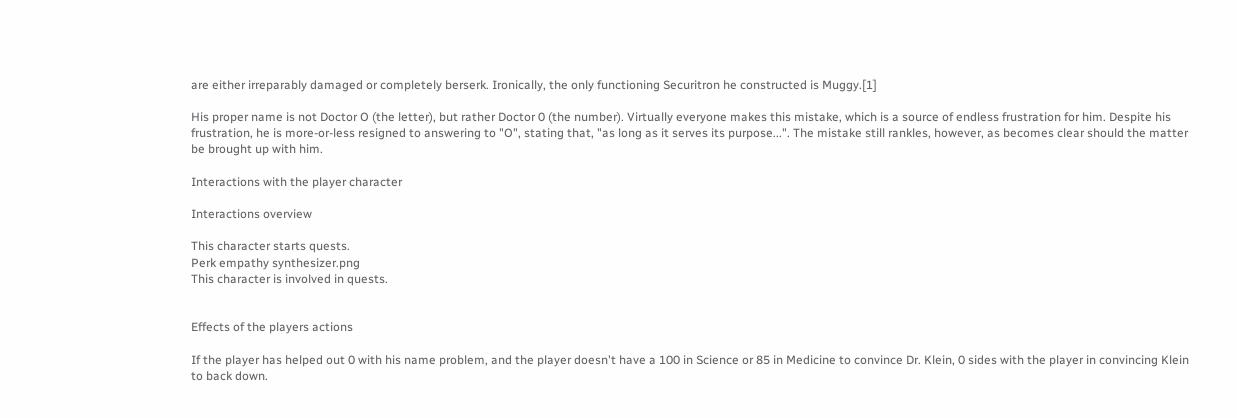are either irreparably damaged or completely berserk. Ironically, the only functioning Securitron he constructed is Muggy.[1]

His proper name is not Doctor O (the letter), but rather Doctor 0 (the number). Virtually everyone makes this mistake, which is a source of endless frustration for him. Despite his frustration, he is more-or-less resigned to answering to "O", stating that, "as long as it serves its purpose...". The mistake still rankles, however, as becomes clear should the matter be brought up with him.

Interactions with the player character

Interactions overview

This character starts quests.
Perk empathy synthesizer.png
This character is involved in quests.


Effects of the players actions

If the player has helped out 0 with his name problem, and the player doesn't have a 100 in Science or 85 in Medicine to convince Dr. Klein, 0 sides with the player in convincing Klein to back down.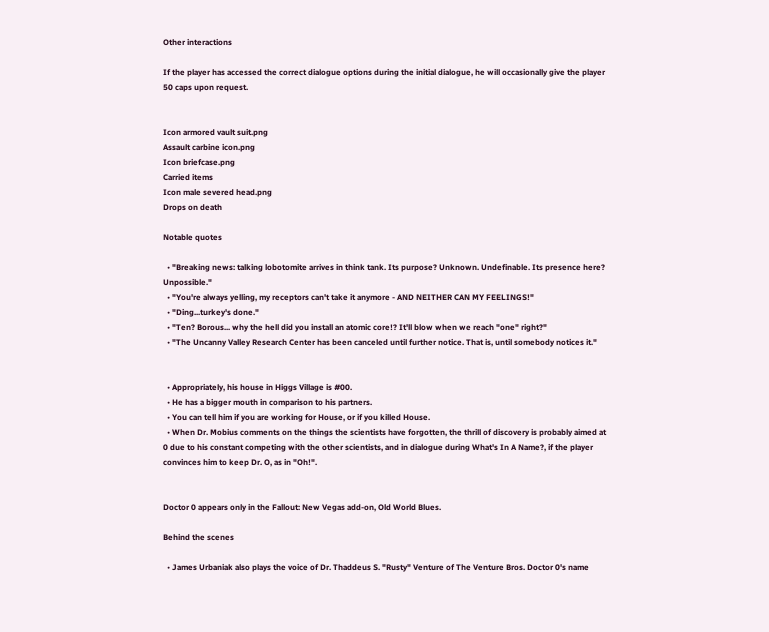Other interactions

If the player has accessed the correct dialogue options during the initial dialogue, he will occasionally give the player 50 caps upon request.


Icon armored vault suit.png
Assault carbine icon.png
Icon briefcase.png
Carried items
Icon male severed head.png
Drops on death

Notable quotes

  • "Breaking news: talking lobotomite arrives in think tank. Its purpose? Unknown. Undefinable. Its presence here? Unpossible."
  • "You're always yelling, my receptors can't take it anymore - AND NEITHER CAN MY FEELINGS!"
  • "Ding...turkey's done."
  • "Ten? Borous... why the hell did you install an atomic core!? It'll blow when we reach "one" right?"
  • "The Uncanny Valley Research Center has been canceled until further notice. That is, until somebody notices it."


  • Appropriately, his house in Higgs Village is #00.
  • He has a bigger mouth in comparison to his partners.
  • You can tell him if you are working for House, or if you killed House.
  • When Dr. Mobius comments on the things the scientists have forgotten, the thrill of discovery is probably aimed at 0 due to his constant competing with the other scientists, and in dialogue during What's In A Name?, if the player convinces him to keep Dr. O, as in "Oh!".


Doctor 0 appears only in the Fallout: New Vegas add-on, Old World Blues.

Behind the scenes

  • James Urbaniak also plays the voice of Dr. Thaddeus S. "Rusty" Venture of The Venture Bros. Doctor 0's name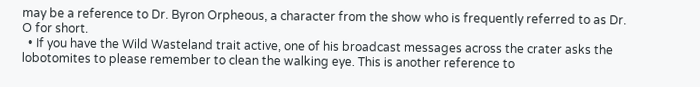may be a reference to Dr. Byron Orpheous, a character from the show who is frequently referred to as Dr. O for short.
  • If you have the Wild Wasteland trait active, one of his broadcast messages across the crater asks the lobotomites to please remember to clean the walking eye. This is another reference to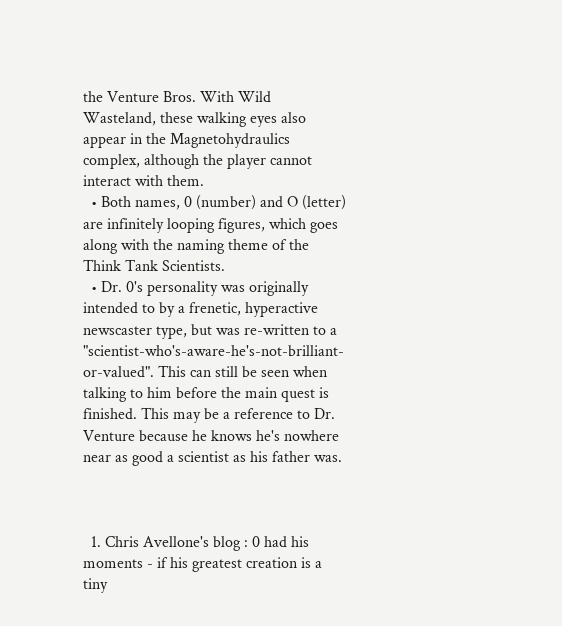the Venture Bros. With Wild Wasteland, these walking eyes also appear in the Magnetohydraulics complex, although the player cannot interact with them.
  • Both names, 0 (number) and O (letter) are infinitely looping figures, which goes along with the naming theme of the Think Tank Scientists.
  • Dr. 0's personality was originally intended to by a frenetic, hyperactive newscaster type, but was re-written to a "scientist-who's-aware-he's-not-brilliant-or-valued". This can still be seen when talking to him before the main quest is finished. This may be a reference to Dr. Venture because he knows he's nowhere near as good a scientist as his father was.



  1. Chris Avellone's blog : 0 had his moments - if his greatest creation is a tiny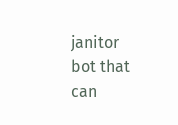janitor bot that can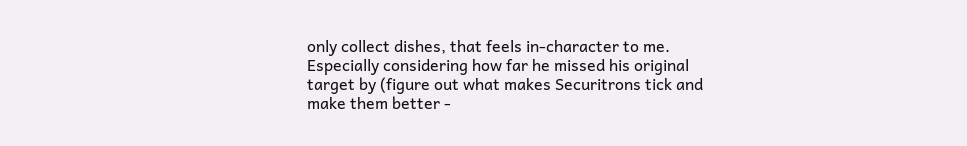only collect dishes, that feels in-character to me. Especially considering how far he missed his original target by (figure out what makes Securitrons tick and make them better -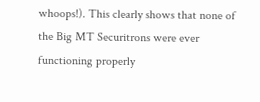whoops!). This clearly shows that none of the Big MT Securitrons were ever functioning properly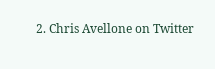2. Chris Avellone on Twitter